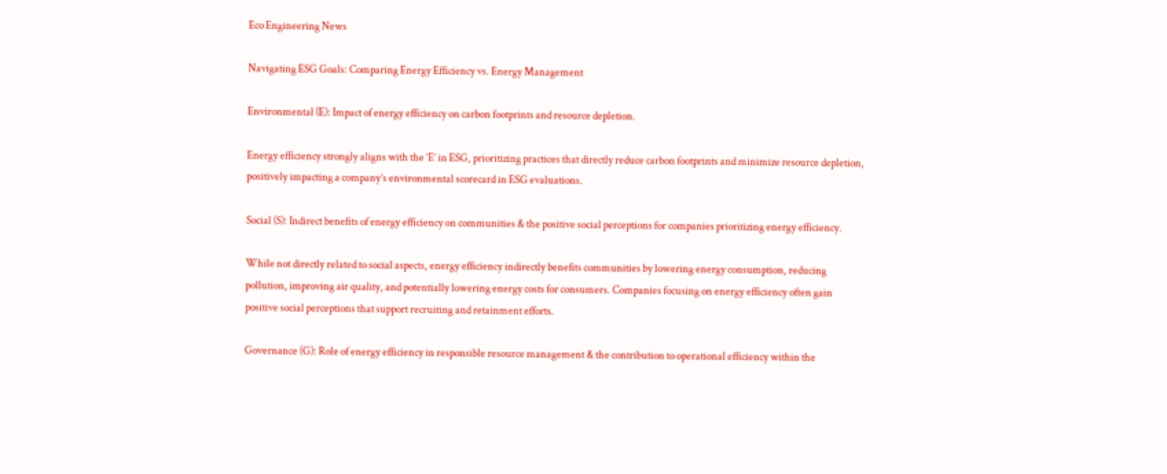Eco Engineering News

Navigating ESG Goals: Comparing Energy Efficiency vs. Energy Management

Environmental (E): Impact of energy efficiency on carbon footprints and resource depletion.

Energy efficiency strongly aligns with the ‘E’ in ESG, prioritizing practices that directly reduce carbon footprints and minimize resource depletion, positively impacting a company’s environmental scorecard in ESG evaluations.

Social (S): Indirect benefits of energy efficiency on communities & the positive social perceptions for companies prioritizing energy efficiency.

While not directly related to social aspects, energy efficiency indirectly benefits communities by lowering energy consumption, reducing pollution, improving air quality, and potentially lowering energy costs for consumers. Companies focusing on energy efficiency often gain positive social perceptions that support recruiting and retainment efforts.

Governance (G): Role of energy efficiency in responsible resource management & the contribution to operational efficiency within the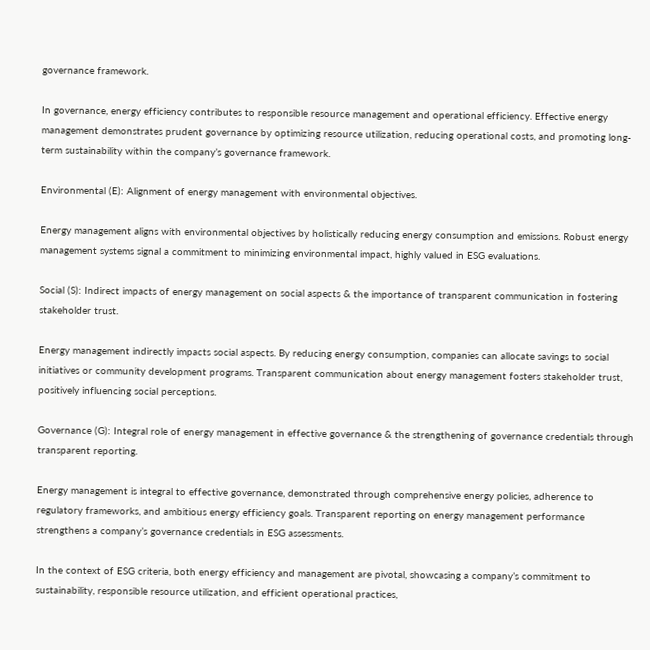governance framework.

In governance, energy efficiency contributes to responsible resource management and operational efficiency. Effective energy management demonstrates prudent governance by optimizing resource utilization, reducing operational costs, and promoting long-term sustainability within the company’s governance framework.

Environmental (E): Alignment of energy management with environmental objectives.

Energy management aligns with environmental objectives by holistically reducing energy consumption and emissions. Robust energy management systems signal a commitment to minimizing environmental impact, highly valued in ESG evaluations.

Social (S): Indirect impacts of energy management on social aspects & the importance of transparent communication in fostering stakeholder trust.

Energy management indirectly impacts social aspects. By reducing energy consumption, companies can allocate savings to social initiatives or community development programs. Transparent communication about energy management fosters stakeholder trust, positively influencing social perceptions.

Governance (G): Integral role of energy management in effective governance & the strengthening of governance credentials through transparent reporting.

Energy management is integral to effective governance, demonstrated through comprehensive energy policies, adherence to regulatory frameworks, and ambitious energy efficiency goals. Transparent reporting on energy management performance strengthens a company’s governance credentials in ESG assessments.

In the context of ESG criteria, both energy efficiency and management are pivotal, showcasing a company’s commitment to sustainability, responsible resource utilization, and efficient operational practices,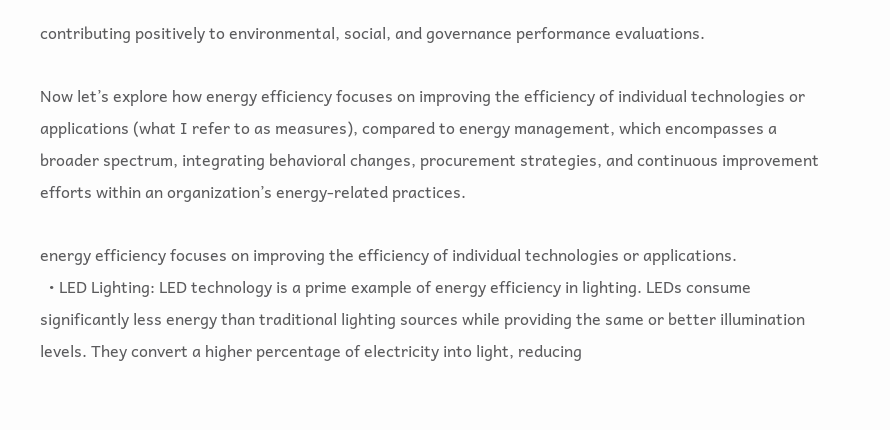contributing positively to environmental, social, and governance performance evaluations.

Now let’s explore how energy efficiency focuses on improving the efficiency of individual technologies or applications (what I refer to as measures), compared to energy management, which encompasses a broader spectrum, integrating behavioral changes, procurement strategies, and continuous improvement efforts within an organization’s energy-related practices.

energy efficiency focuses on improving the efficiency of individual technologies or applications.
  • LED Lighting: LED technology is a prime example of energy efficiency in lighting. LEDs consume significantly less energy than traditional lighting sources while providing the same or better illumination levels. They convert a higher percentage of electricity into light, reducing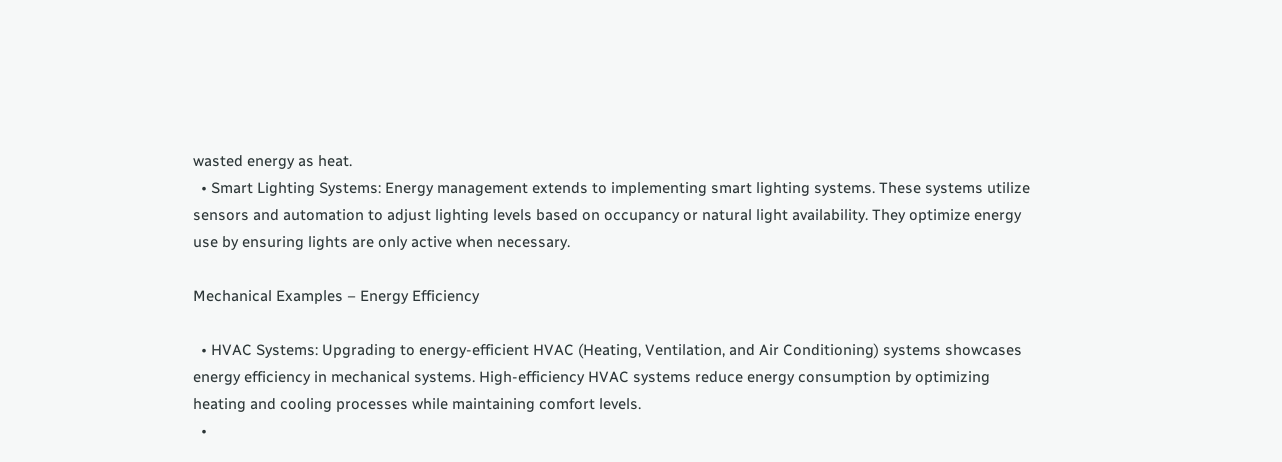wasted energy as heat.
  • Smart Lighting Systems: Energy management extends to implementing smart lighting systems. These systems utilize sensors and automation to adjust lighting levels based on occupancy or natural light availability. They optimize energy use by ensuring lights are only active when necessary.

Mechanical Examples – Energy Efficiency

  • HVAC Systems: Upgrading to energy-efficient HVAC (Heating, Ventilation, and Air Conditioning) systems showcases energy efficiency in mechanical systems. High-efficiency HVAC systems reduce energy consumption by optimizing heating and cooling processes while maintaining comfort levels.
  •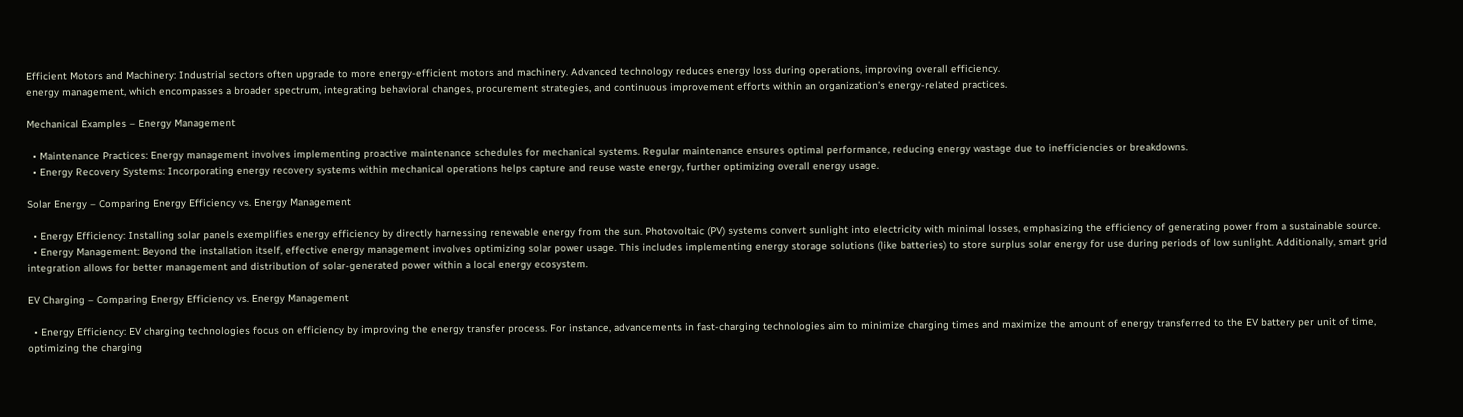Efficient Motors and Machinery: Industrial sectors often upgrade to more energy-efficient motors and machinery. Advanced technology reduces energy loss during operations, improving overall efficiency.
energy management, which encompasses a broader spectrum, integrating behavioral changes, procurement strategies, and continuous improvement efforts within an organization’s energy-related practices.

Mechanical Examples – Energy Management

  • Maintenance Practices: Energy management involves implementing proactive maintenance schedules for mechanical systems. Regular maintenance ensures optimal performance, reducing energy wastage due to inefficiencies or breakdowns.
  • Energy Recovery Systems: Incorporating energy recovery systems within mechanical operations helps capture and reuse waste energy, further optimizing overall energy usage.

Solar Energy – Comparing Energy Efficiency vs. Energy Management

  • Energy Efficiency: Installing solar panels exemplifies energy efficiency by directly harnessing renewable energy from the sun. Photovoltaic (PV) systems convert sunlight into electricity with minimal losses, emphasizing the efficiency of generating power from a sustainable source.
  • Energy Management: Beyond the installation itself, effective energy management involves optimizing solar power usage. This includes implementing energy storage solutions (like batteries) to store surplus solar energy for use during periods of low sunlight. Additionally, smart grid integration allows for better management and distribution of solar-generated power within a local energy ecosystem.

EV Charging – Comparing Energy Efficiency vs. Energy Management

  • Energy Efficiency: EV charging technologies focus on efficiency by improving the energy transfer process. For instance, advancements in fast-charging technologies aim to minimize charging times and maximize the amount of energy transferred to the EV battery per unit of time, optimizing the charging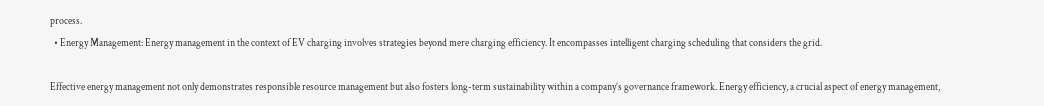process.
  • Energy Management: Energy management in the context of EV charging involves strategies beyond mere charging efficiency. It encompasses intelligent charging scheduling that considers the grid.

Effective energy management not only demonstrates responsible resource management but also fosters long-term sustainability within a company’s governance framework. Energy efficiency, a crucial aspect of energy management,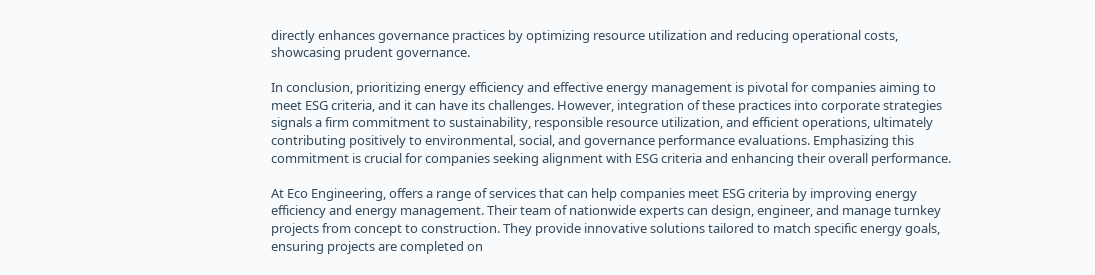directly enhances governance practices by optimizing resource utilization and reducing operational costs, showcasing prudent governance.

In conclusion, prioritizing energy efficiency and effective energy management is pivotal for companies aiming to meet ESG criteria, and it can have its challenges. However, integration of these practices into corporate strategies signals a firm commitment to sustainability, responsible resource utilization, and efficient operations, ultimately contributing positively to environmental, social, and governance performance evaluations. Emphasizing this commitment is crucial for companies seeking alignment with ESG criteria and enhancing their overall performance.

At Eco Engineering, offers a range of services that can help companies meet ESG criteria by improving energy efficiency and energy management. Their team of nationwide experts can design, engineer, and manage turnkey projects from concept to construction. They provide innovative solutions tailored to match specific energy goals, ensuring projects are completed on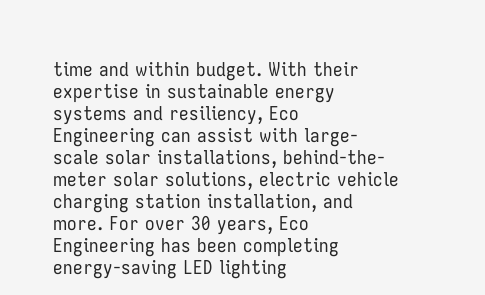time and within budget. With their expertise in sustainable energy systems and resiliency, Eco Engineering can assist with large-scale solar installations, behind-the-meter solar solutions, electric vehicle charging station installation, and more. For over 30 years, Eco Engineering has been completing energy-saving LED lighting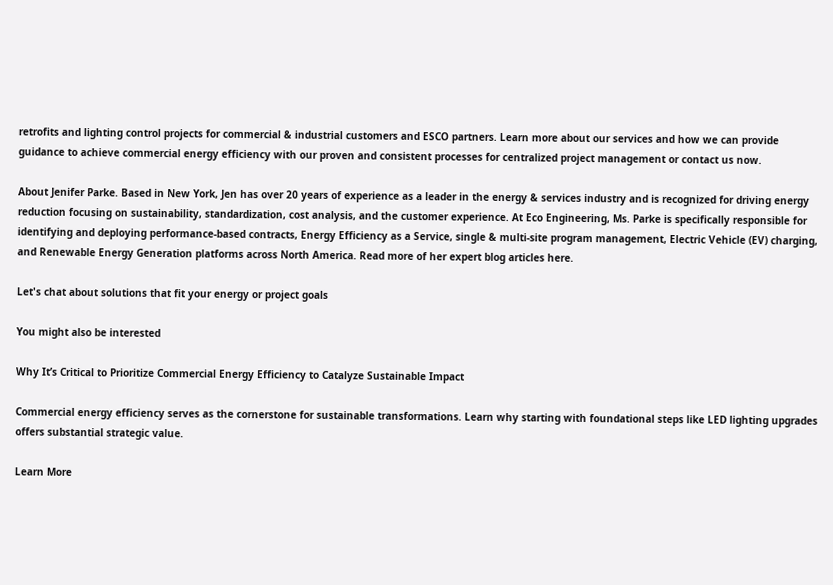retrofits and lighting control projects for commercial & industrial customers and ESCO partners. Learn more about our services and how we can provide guidance to achieve commercial energy efficiency with our proven and consistent processes for centralized project management or contact us now.

About Jenifer Parke. Based in New York, Jen has over 20 years of experience as a leader in the energy & services industry and is recognized for driving energy reduction focusing on sustainability, standardization, cost analysis, and the customer experience. At Eco Engineering, Ms. Parke is specifically responsible for identifying and deploying performance-based contracts, Energy Efficiency as a Service, single & multi-site program management, Electric Vehicle (EV) charging, and Renewable Energy Generation platforms across North America. Read more of her expert blog articles here.

Let's chat about solutions that fit your energy or project goals

You might also be interested

Why It’s Critical to Prioritize Commercial Energy Efficiency to Catalyze Sustainable Impact

Commercial energy efficiency serves as the cornerstone for sustainable transformations. Learn why starting with foundational steps like LED lighting upgrades offers substantial strategic value.

Learn More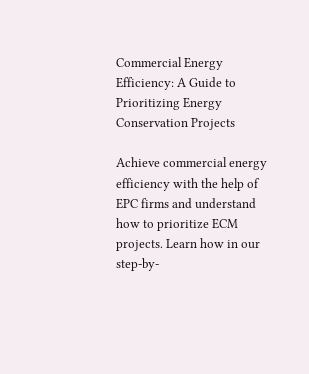Commercial Energy Efficiency: A Guide to Prioritizing Energy Conservation Projects

Achieve commercial energy efficiency with the help of EPC firms and understand how to prioritize ECM projects. Learn how in our step-by-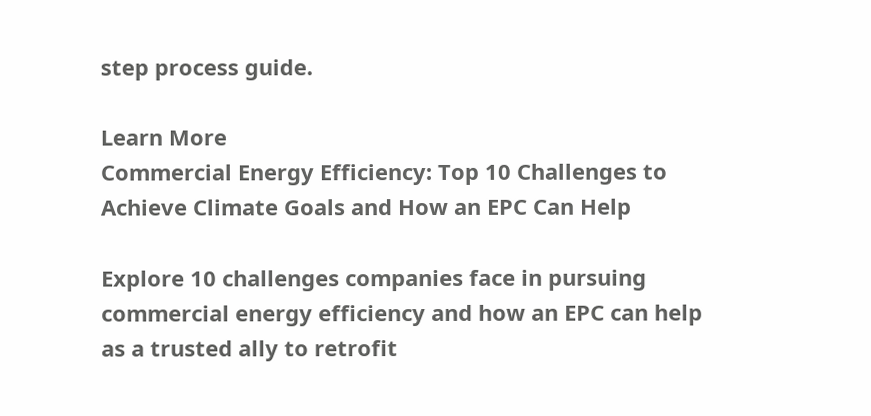step process guide.

Learn More
Commercial Energy Efficiency: Top 10 Challenges to Achieve Climate Goals and How an EPC Can Help

Explore 10 challenges companies face in pursuing commercial energy efficiency and how an EPC can help as a trusted ally to retrofit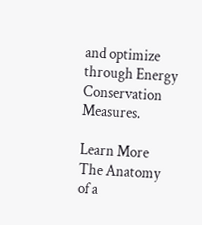and optimize through Energy Conservation Measures.

Learn More
The Anatomy of a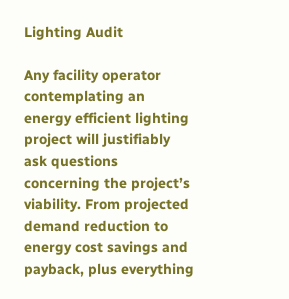Lighting Audit

Any facility operator contemplating an energy efficient lighting project will justifiably ask questions concerning the project’s viability. From projected demand reduction to energy cost savings and payback, plus everything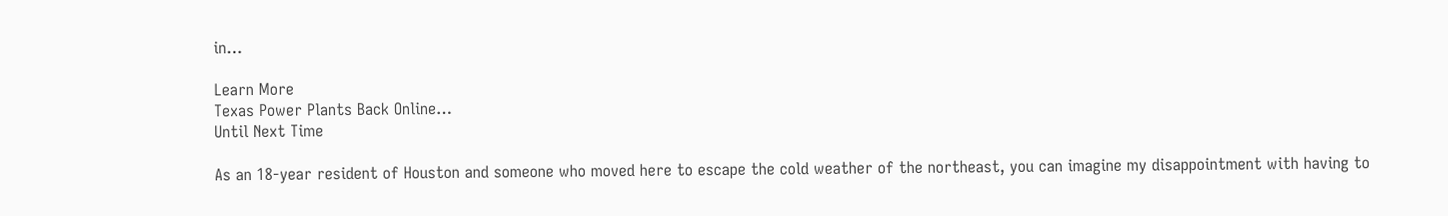in…

Learn More
Texas Power Plants Back Online…
Until Next Time

As an 18-year resident of Houston and someone who moved here to escape the cold weather of the northeast, you can imagine my disappointment with having to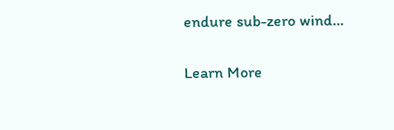endure sub-zero wind…

Learn More